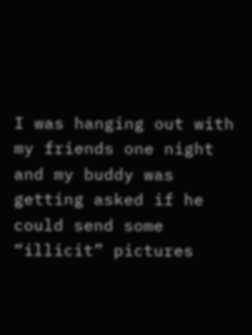I was hanging out with my friends one night and my buddy was getting asked if he could send some “illicit” pictures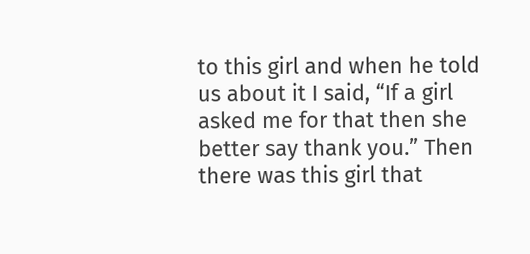to this girl and when he told us about it I said, “If a girl asked me for that then she better say thank you.” Then there was this girl that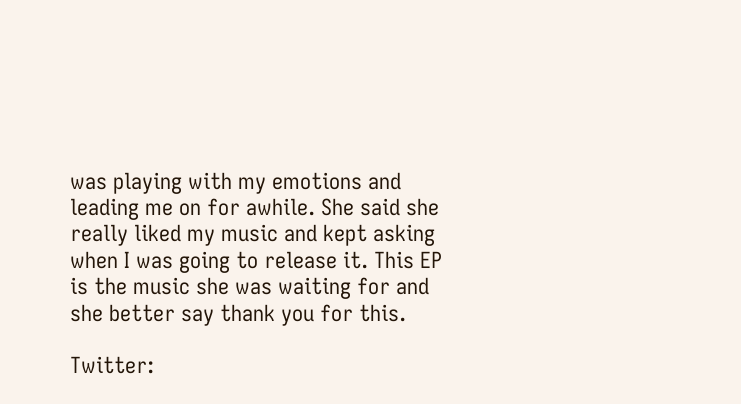was playing with my emotions and leading me on for awhile. She said she really liked my music and kept asking when I was going to release it. This EP is the music she was waiting for and she better say thank you for this.

Twitter: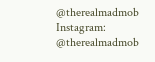@therealmadmob
Instagram: @therealmadmob